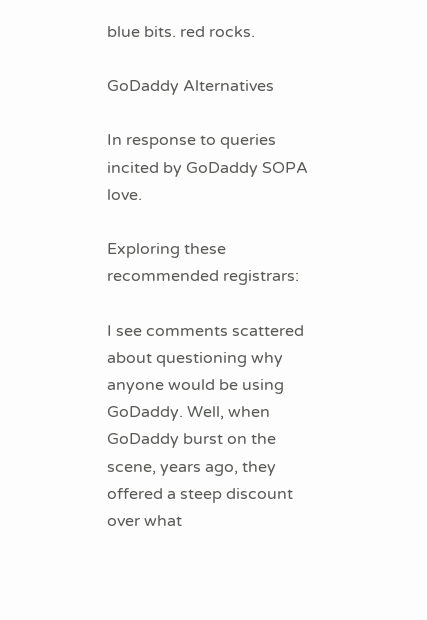blue bits. red rocks.

GoDaddy Alternatives

In response to queries incited by GoDaddy SOPA love.

Exploring these recommended registrars:

I see comments scattered about questioning why anyone would be using GoDaddy. Well, when GoDaddy burst on the scene, years ago, they offered a steep discount over what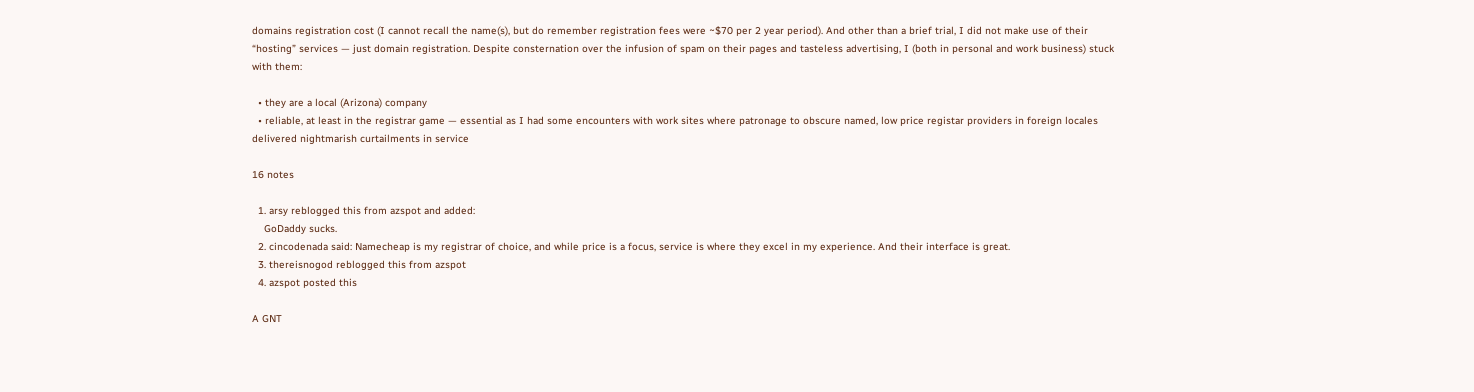domains registration cost (I cannot recall the name(s), but do remember registration fees were ~$70 per 2 year period). And other than a brief trial, I did not make use of their “hosting” services — just domain registration. Despite consternation over the infusion of spam on their pages and tasteless advertising, I (both in personal and work business) stuck with them:

  • they are a local (Arizona) company
  • reliable, at least in the registrar game — essential as I had some encounters with work sites where patronage to obscure named, low price registar providers in foreign locales delivered nightmarish curtailments in service

16 notes

  1. arsy reblogged this from azspot and added:
    GoDaddy sucks.
  2. cincodenada said: Namecheap is my registrar of choice, and while price is a focus, service is where they excel in my experience. And their interface is great.
  3. thereisnogod reblogged this from azspot
  4. azspot posted this

A GNT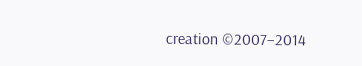creation ©2007–2014